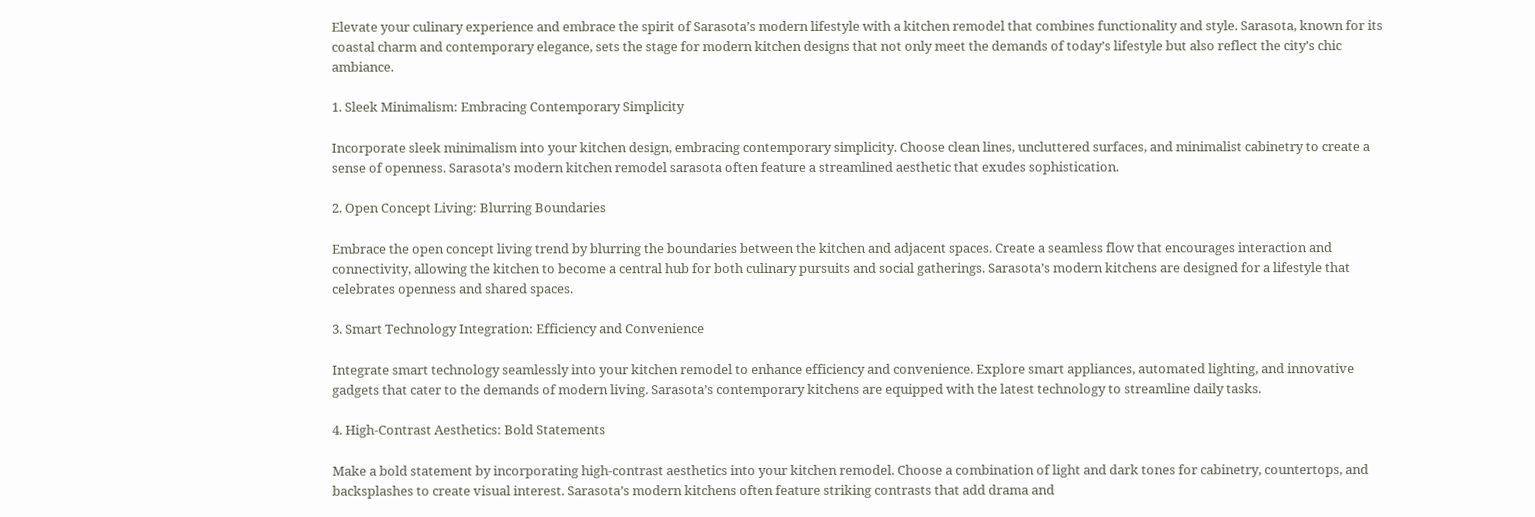Elevate your culinary experience and embrace the spirit of Sarasota’s modern lifestyle with a kitchen remodel that combines functionality and style. Sarasota, known for its coastal charm and contemporary elegance, sets the stage for modern kitchen designs that not only meet the demands of today’s lifestyle but also reflect the city’s chic ambiance.

1. Sleek Minimalism: Embracing Contemporary Simplicity

Incorporate sleek minimalism into your kitchen design, embracing contemporary simplicity. Choose clean lines, uncluttered surfaces, and minimalist cabinetry to create a sense of openness. Sarasota’s modern kitchen remodel sarasota often feature a streamlined aesthetic that exudes sophistication.

2. Open Concept Living: Blurring Boundaries

Embrace the open concept living trend by blurring the boundaries between the kitchen and adjacent spaces. Create a seamless flow that encourages interaction and connectivity, allowing the kitchen to become a central hub for both culinary pursuits and social gatherings. Sarasota’s modern kitchens are designed for a lifestyle that celebrates openness and shared spaces.

3. Smart Technology Integration: Efficiency and Convenience

Integrate smart technology seamlessly into your kitchen remodel to enhance efficiency and convenience. Explore smart appliances, automated lighting, and innovative gadgets that cater to the demands of modern living. Sarasota’s contemporary kitchens are equipped with the latest technology to streamline daily tasks.

4. High-Contrast Aesthetics: Bold Statements

Make a bold statement by incorporating high-contrast aesthetics into your kitchen remodel. Choose a combination of light and dark tones for cabinetry, countertops, and backsplashes to create visual interest. Sarasota’s modern kitchens often feature striking contrasts that add drama and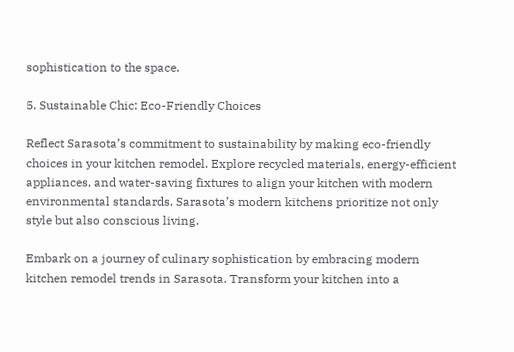sophistication to the space.

5. Sustainable Chic: Eco-Friendly Choices

Reflect Sarasota’s commitment to sustainability by making eco-friendly choices in your kitchen remodel. Explore recycled materials, energy-efficient appliances, and water-saving fixtures to align your kitchen with modern environmental standards. Sarasota’s modern kitchens prioritize not only style but also conscious living.

Embark on a journey of culinary sophistication by embracing modern kitchen remodel trends in Sarasota. Transform your kitchen into a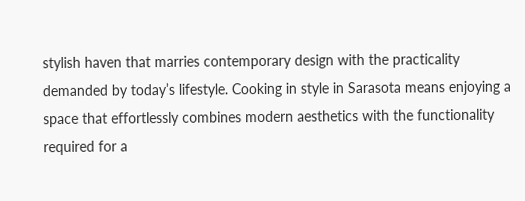stylish haven that marries contemporary design with the practicality demanded by today’s lifestyle. Cooking in style in Sarasota means enjoying a space that effortlessly combines modern aesthetics with the functionality required for a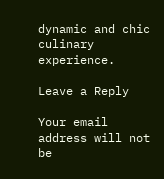dynamic and chic culinary experience.

Leave a Reply

Your email address will not be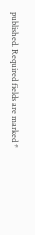published. Required fields are marked *